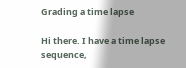Grading a time lapse

Hi there. I have a time lapse sequence,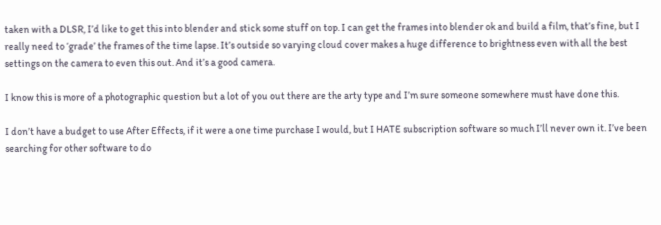taken with a DLSR, I’d like to get this into blender and stick some stuff on top. I can get the frames into blender ok and build a film, that’s fine, but I really need to ‘grade’ the frames of the time lapse. It’s outside so varying cloud cover makes a huge difference to brightness even with all the best settings on the camera to even this out. And it’s a good camera.

I know this is more of a photographic question but a lot of you out there are the arty type and I’m sure someone somewhere must have done this.

I don’t have a budget to use After Effects, if it were a one time purchase I would, but I HATE subscription software so much I’ll never own it. I’ve been searching for other software to do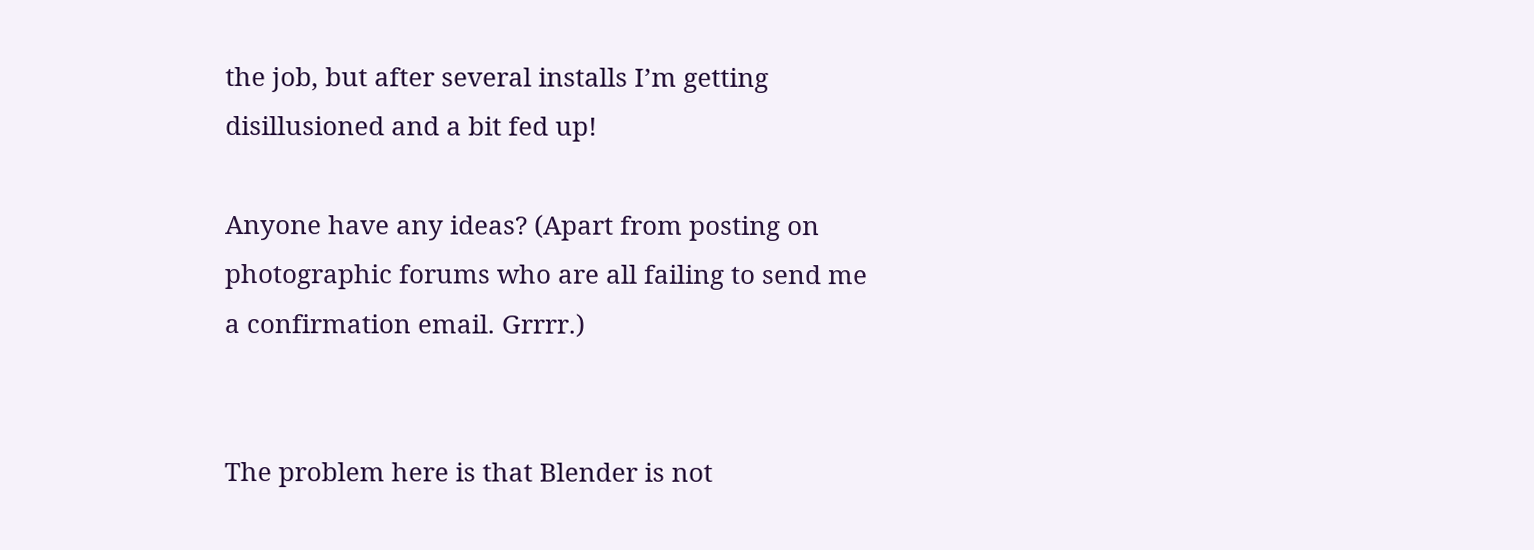the job, but after several installs I’m getting disillusioned and a bit fed up!

Anyone have any ideas? (Apart from posting on photographic forums who are all failing to send me a confirmation email. Grrrr.)


The problem here is that Blender is not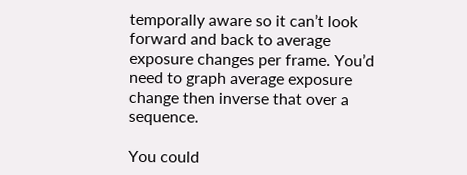temporally aware so it can’t look forward and back to average exposure changes per frame. You’d need to graph average exposure change then inverse that over a sequence.

You could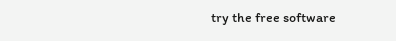try the free software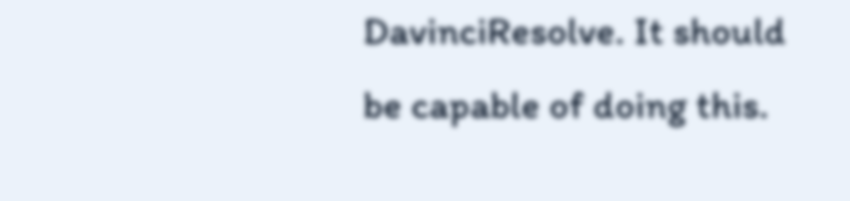DavinciResolve. It should be capable of doing this.